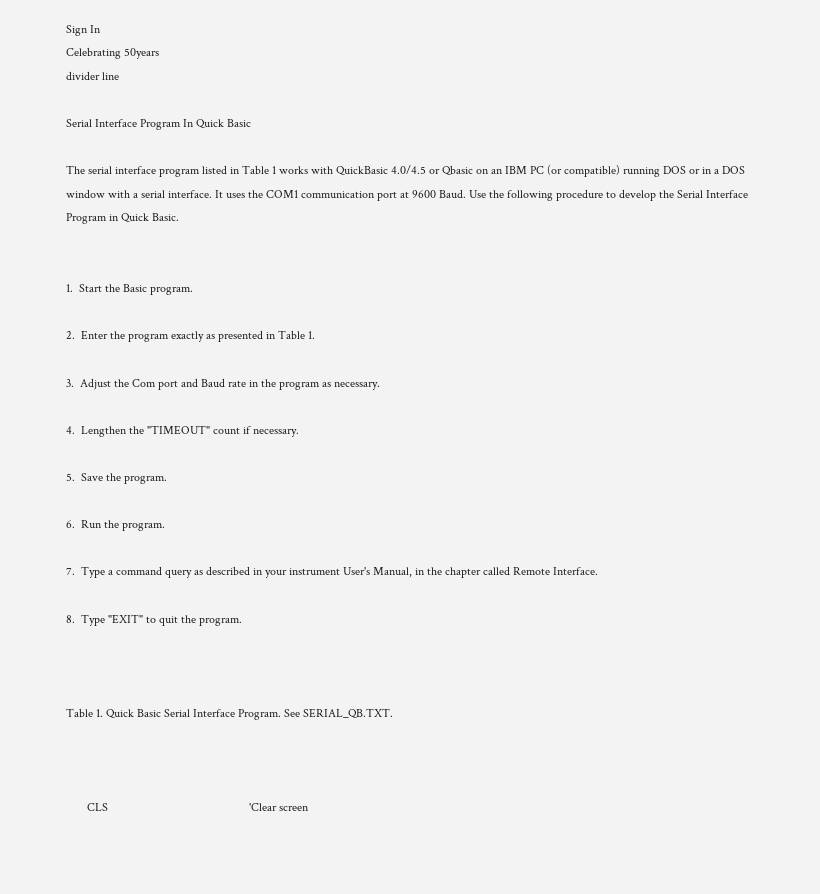Sign In
Celebrating 50years
divider line

Serial Interface Program In Quick Basic

The serial interface program listed in Table 1 works with QuickBasic 4.0/4.5 or Qbasic on an IBM PC (or compatible) running DOS or in a DOS window with a serial interface. It uses the COM1 communication port at 9600 Baud. Use the following procedure to develop the Serial Interface Program in Quick Basic.


1.  Start the Basic program.

2.  Enter the program exactly as presented in Table 1.

3.  Adjust the Com port and Baud rate in the program as necessary.

4.  Lengthen the "TIMEOUT" count if necessary.

5.  Save the program.

6.  Run the program.

7.  Type a command query as described in your instrument User's Manual, in the chapter called Remote Interface.

8.  Type "EXIT" to quit the program.



Table 1. Quick Basic Serial Interface Program. See SERIAL_QB.TXT.



       CLS                                               'Clear screen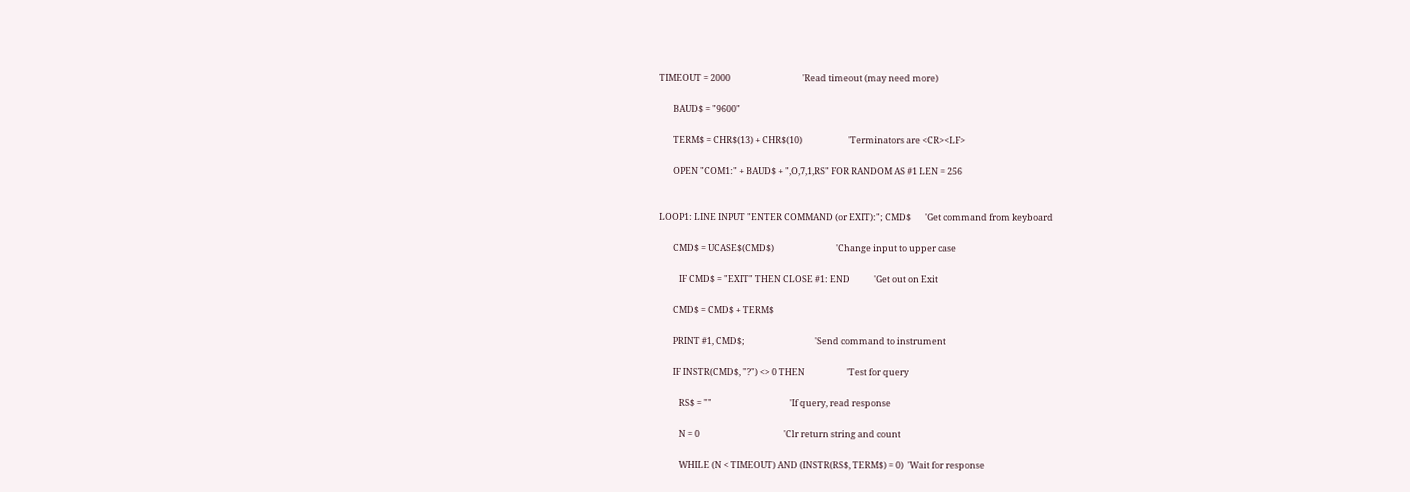TIMEOUT = 2000                                    'Read timeout (may need more)

       BAUD$ = "9600"

       TERM$ = CHR$(13) + CHR$(10)                       'Terminators are <CR><LF>

       OPEN "COM1:" + BAUD$ + ",O,7,1,RS" FOR RANDOM AS #1 LEN = 256


LOOP1: LINE INPUT "ENTER COMMAND (or EXIT):"; CMD$       'Get command from keyboard

       CMD$ = UCASE$(CMD$)                               'Change input to upper case

          IF CMD$ = "EXIT" THEN CLOSE #1: END            'Get out on Exit

       CMD$ = CMD$ + TERM$

       PRINT #1, CMD$;                                   'Send command to instrument

       IF INSTR(CMD$, "?") <> 0 THEN                     'Test for query

          RS$ = ""                                       'If query, read response

          N = 0                                          'Clr return string and count

          WHILE (N < TIMEOUT) AND (INSTR(RS$, TERM$) = 0)  'Wait for response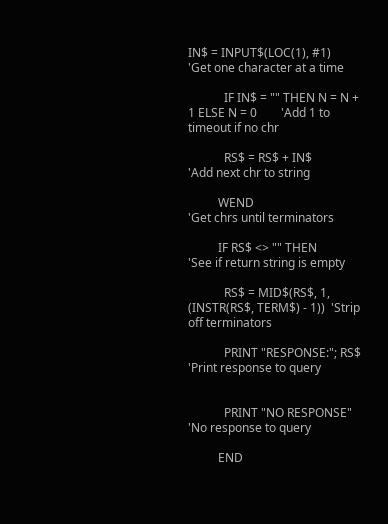IN$ = INPUT$(LOC(1), #1)                     'Get one character at a time

            IF IN$ = "" THEN N = N + 1 ELSE N = 0        'Add 1 to timeout if no chr

            RS$ = RS$ + IN$                              'Add next chr to string

          WEND                                           'Get chrs until terminators

          IF RS$ <> "" THEN                              'See if return string is empty

            RS$ = MID$(RS$, 1, (INSTR(RS$, TERM$) - 1))  'Strip off terminators

            PRINT "RESPONSE:"; RS$                       'Print response to query


            PRINT "NO RESPONSE"                          'No response to query

          END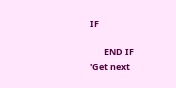IF

       END IF                                            'Get next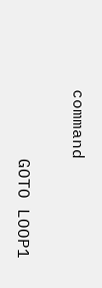command

       GOTO LOOP1